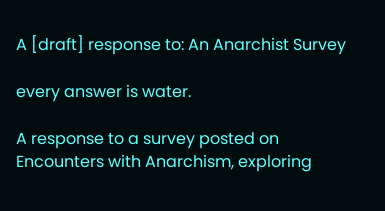A [draft] response to: An Anarchist Survey

every answer is water.

A response to a survey posted on Encounters with Anarchism, exploring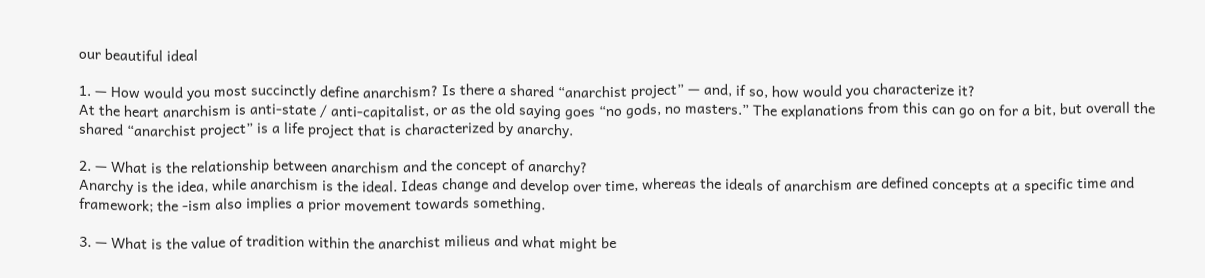our beautiful ideal

1. — How would you most succinctly define anarchism? Is there a shared “anarchist project” — and, if so, how would you characterize it?
At the heart anarchism is anti-state / anti-capitalist, or as the old saying goes “no gods, no masters.” The explanations from this can go on for a bit, but overall the shared “anarchist project” is a life project that is characterized by anarchy.

2. — What is the relationship between anarchism and the concept of anarchy?
Anarchy is the idea, while anarchism is the ideal. Ideas change and develop over time, whereas the ideals of anarchism are defined concepts at a specific time and framework; the -ism also implies a prior movement towards something.

3. — What is the value of tradition within the anarchist milieus and what might be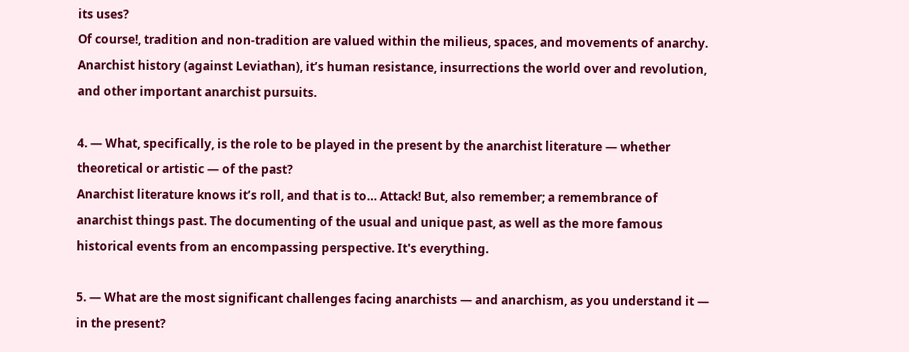its uses?
Of course!, tradition and non-tradition are valued within the milieus, spaces, and movements of anarchy. Anarchist history (against Leviathan), it’s human resistance, insurrections the world over and revolution, and other important anarchist pursuits.

4. — What, specifically, is the role to be played in the present by the anarchist literature — whether theoretical or artistic — of the past?
Anarchist literature knows it’s roll, and that is to… Attack! But, also remember; a remembrance of anarchist things past. The documenting of the usual and unique past, as well as the more famous historical events from an encompassing perspective. It's everything.

5. — What are the most significant challenges facing anarchists — and anarchism, as you understand it — in the present?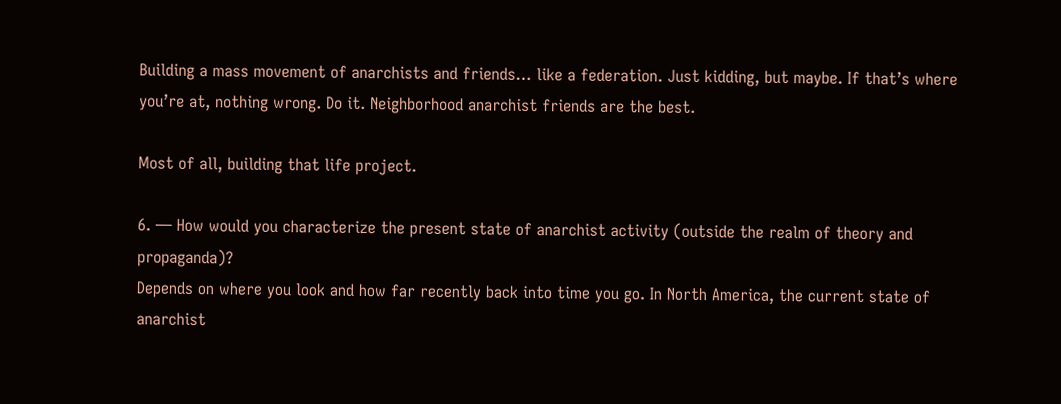Building a mass movement of anarchists and friends… like a federation. Just kidding, but maybe. If that’s where you’re at, nothing wrong. Do it. Neighborhood anarchist friends are the best.

Most of all, building that life project.

6. — How would you characterize the present state of anarchist activity (outside the realm of theory and propaganda)?
Depends on where you look and how far recently back into time you go. In North America, the current state of anarchist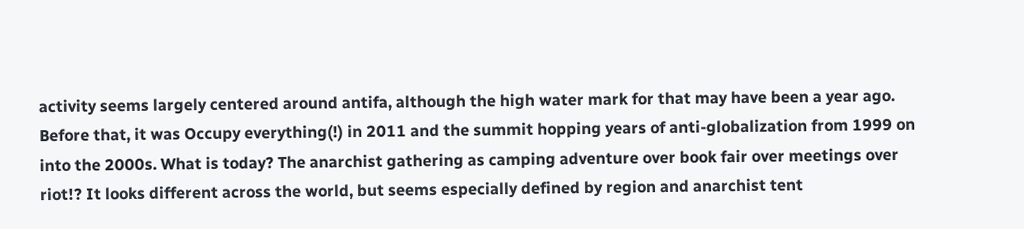activity seems largely centered around antifa, although the high water mark for that may have been a year ago. Before that, it was Occupy everything(!) in 2011 and the summit hopping years of anti-globalization from 1999 on into the 2000s. What is today? The anarchist gathering as camping adventure over book fair over meetings over riot!? It looks different across the world, but seems especially defined by region and anarchist tent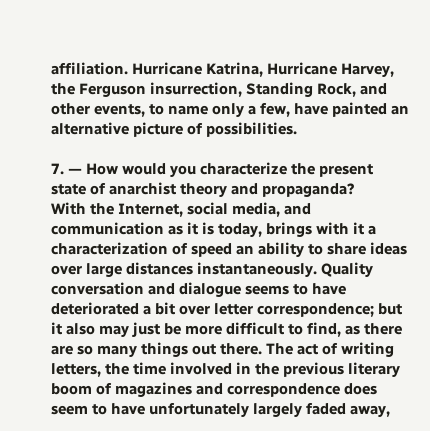affiliation. Hurricane Katrina, Hurricane Harvey, the Ferguson insurrection, Standing Rock, and other events, to name only a few, have painted an alternative picture of possibilities.

7. — How would you characterize the present state of anarchist theory and propaganda?
With the Internet, social media, and communication as it is today, brings with it a characterization of speed an ability to share ideas over large distances instantaneously. Quality conversation and dialogue seems to have deteriorated a bit over letter correspondence; but it also may just be more difficult to find, as there are so many things out there. The act of writing letters, the time involved in the previous literary boom of magazines and correspondence does seem to have unfortunately largely faded away,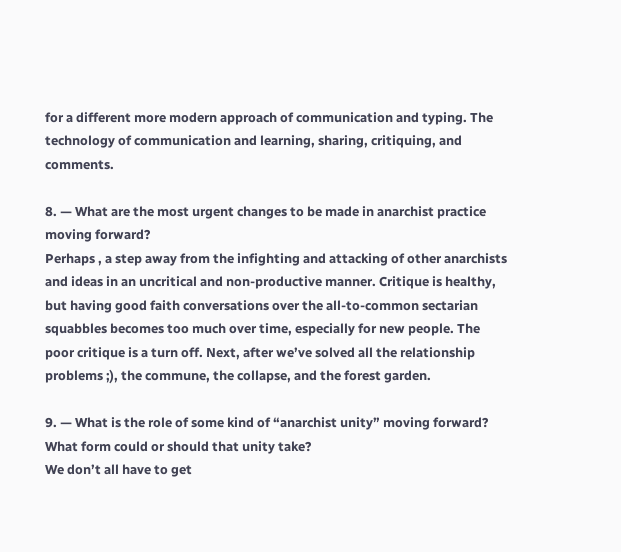for a different more modern approach of communication and typing. The technology of communication and learning, sharing, critiquing, and comments.

8. — What are the most urgent changes to be made in anarchist practice moving forward?
Perhaps , a step away from the infighting and attacking of other anarchists and ideas in an uncritical and non-productive manner. Critique is healthy, but having good faith conversations over the all-to-common sectarian squabbles becomes too much over time, especially for new people. The poor critique is a turn off. Next, after we’ve solved all the relationship problems ;), the commune, the collapse, and the forest garden.

9. — What is the role of some kind of “anarchist unity” moving forward? What form could or should that unity take?
We don’t all have to get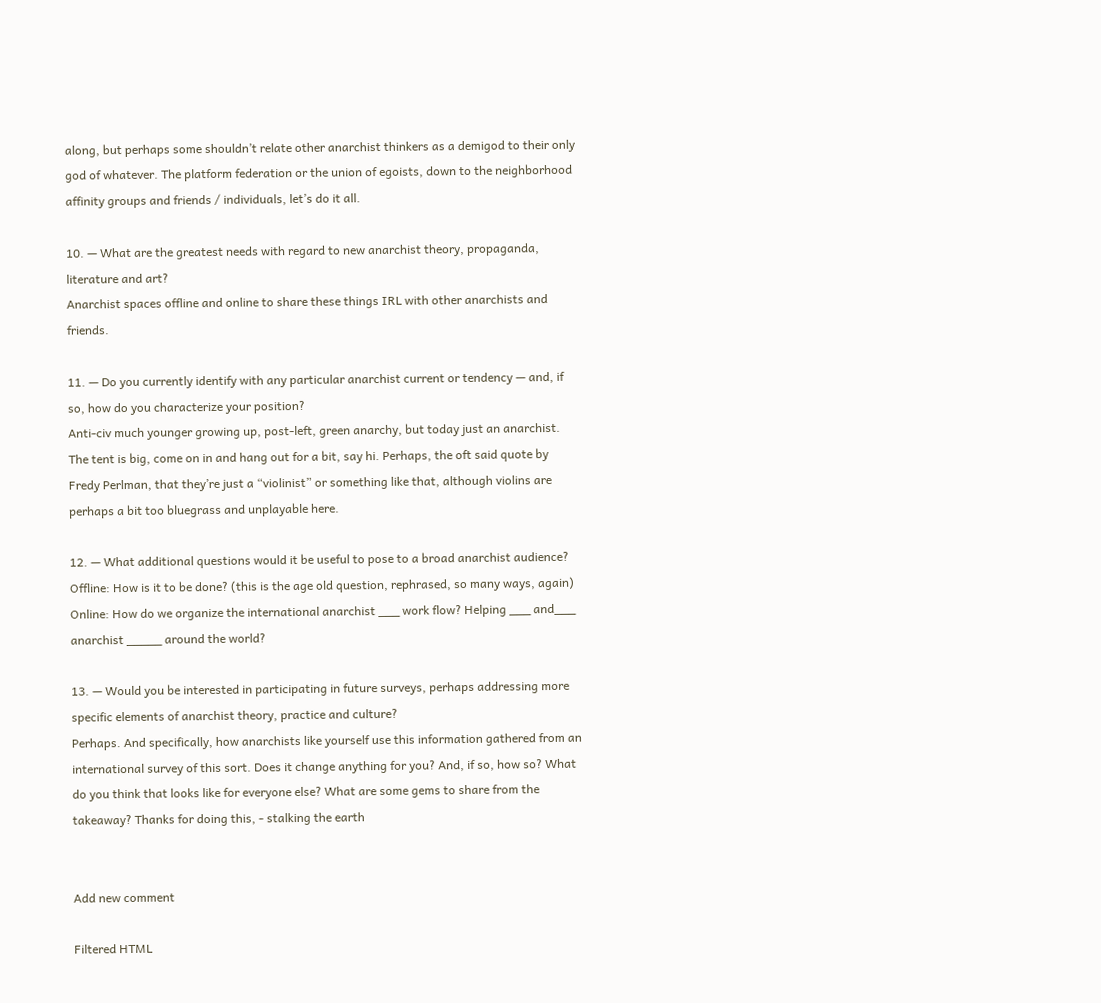along, but perhaps some shouldn’t relate other anarchist thinkers as a demigod to their only god of whatever. The platform federation or the union of egoists, down to the neighborhood affinity groups and friends / individuals, let’s do it all.

10. — What are the greatest needs with regard to new anarchist theory, propaganda, literature and art?
Anarchist spaces offline and online to share these things IRL with other anarchists and friends.

11. — Do you currently identify with any particular anarchist current or tendency — and, if so, how do you characterize your position?
Anti-civ much younger growing up, post-left, green anarchy, but today just an anarchist. The tent is big, come on in and hang out for a bit, say hi. Perhaps, the oft said quote by Fredy Perlman, that they’re just a “violinist” or something like that, although violins are perhaps a bit too bluegrass and unplayable here.

12. — What additional questions would it be useful to pose to a broad anarchist audience?
Offline: How is it to be done? (this is the age old question, rephrased, so many ways, again)
Online: How do we organize the international anarchist ___ work flow? Helping ___ and___ anarchist _____ around the world?

13. — Would you be interested in participating in future surveys, perhaps addressing more specific elements of anarchist theory, practice and culture?
Perhaps. And specifically, how anarchists like yourself use this information gathered from an international survey of this sort. Does it change anything for you? And, if so, how so? What do you think that looks like for everyone else? What are some gems to share from the takeaway? Thanks for doing this, - stalking the earth


Add new comment

Filtered HTML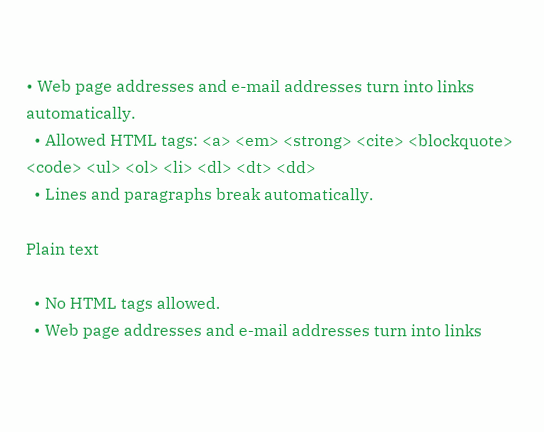• Web page addresses and e-mail addresses turn into links automatically.
  • Allowed HTML tags: <a> <em> <strong> <cite> <blockquote> <code> <ul> <ol> <li> <dl> <dt> <dd>
  • Lines and paragraphs break automatically.

Plain text

  • No HTML tags allowed.
  • Web page addresses and e-mail addresses turn into links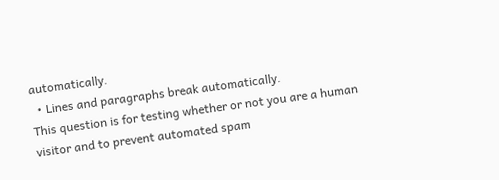automatically.
  • Lines and paragraphs break automatically.
This question is for testing whether or not you are a human visitor and to prevent automated spam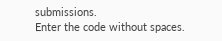submissions.
Enter the code without spaces.